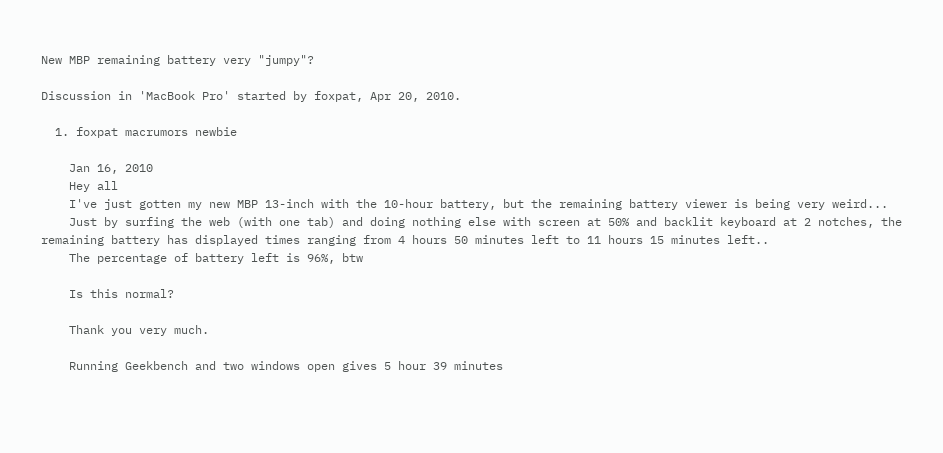New MBP remaining battery very "jumpy"?

Discussion in 'MacBook Pro' started by foxpat, Apr 20, 2010.

  1. foxpat macrumors newbie

    Jan 16, 2010
    Hey all
    I've just gotten my new MBP 13-inch with the 10-hour battery, but the remaining battery viewer is being very weird...
    Just by surfing the web (with one tab) and doing nothing else with screen at 50% and backlit keyboard at 2 notches, the remaining battery has displayed times ranging from 4 hours 50 minutes left to 11 hours 15 minutes left..
    The percentage of battery left is 96%, btw

    Is this normal?

    Thank you very much.

    Running Geekbench and two windows open gives 5 hour 39 minutes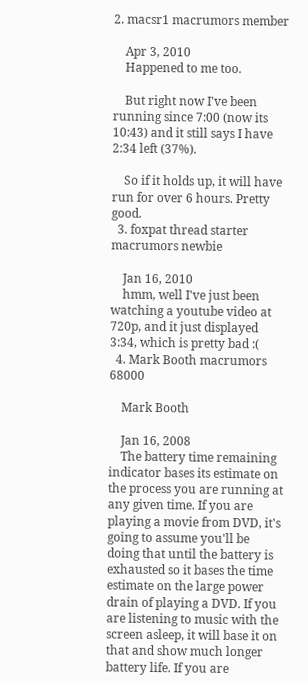2. macsr1 macrumors member

    Apr 3, 2010
    Happened to me too.

    But right now I've been running since 7:00 (now its 10:43) and it still says I have 2:34 left (37%).

    So if it holds up, it will have run for over 6 hours. Pretty good.
  3. foxpat thread starter macrumors newbie

    Jan 16, 2010
    hmm, well I've just been watching a youtube video at 720p, and it just displayed 3:34, which is pretty bad :(
  4. Mark Booth macrumors 68000

    Mark Booth

    Jan 16, 2008
    The battery time remaining indicator bases its estimate on the process you are running at any given time. If you are playing a movie from DVD, it's going to assume you'll be doing that until the battery is exhausted so it bases the time estimate on the large power drain of playing a DVD. If you are listening to music with the screen asleep, it will base it on that and show much longer battery life. If you are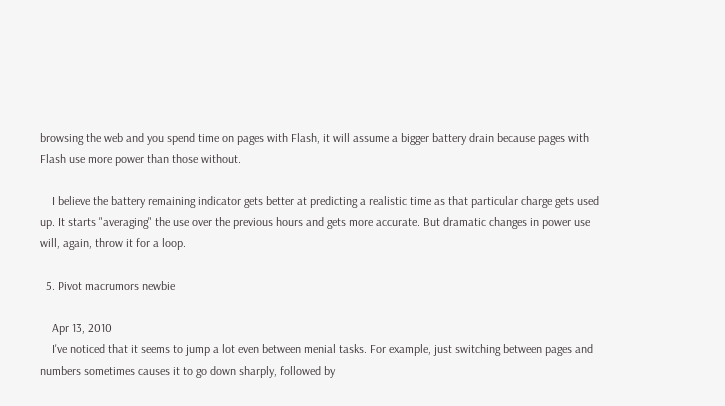browsing the web and you spend time on pages with Flash, it will assume a bigger battery drain because pages with Flash use more power than those without.

    I believe the battery remaining indicator gets better at predicting a realistic time as that particular charge gets used up. It starts "averaging" the use over the previous hours and gets more accurate. But dramatic changes in power use will, again, throw it for a loop.

  5. Pivot macrumors newbie

    Apr 13, 2010
    I've noticed that it seems to jump a lot even between menial tasks. For example, just switching between pages and numbers sometimes causes it to go down sharply, followed by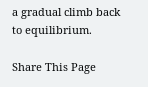a gradual climb back to equilibrium.

Share This Page